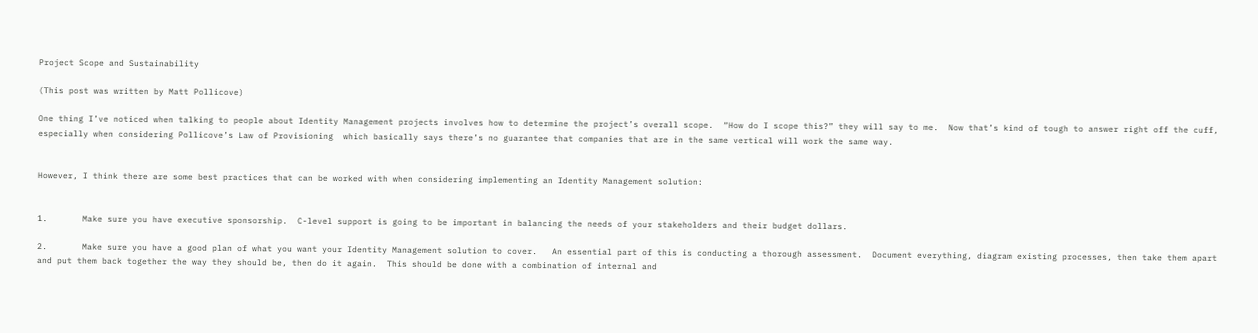Project Scope and Sustainability

(This post was written by Matt Pollicove)

One thing I’ve noticed when talking to people about Identity Management projects involves how to determine the project’s overall scope.  “How do I scope this?” they will say to me.  Now that’s kind of tough to answer right off the cuff, especially when considering Pollicove’s Law of Provisioning  which basically says there’s no guarantee that companies that are in the same vertical will work the same way.


However, I think there are some best practices that can be worked with when considering implementing an Identity Management solution:


1.       Make sure you have executive sponsorship.  C-level support is going to be important in balancing the needs of your stakeholders and their budget dollars.

2.       Make sure you have a good plan of what you want your Identity Management solution to cover.   An essential part of this is conducting a thorough assessment.  Document everything, diagram existing processes, then take them apart and put them back together the way they should be, then do it again.  This should be done with a combination of internal and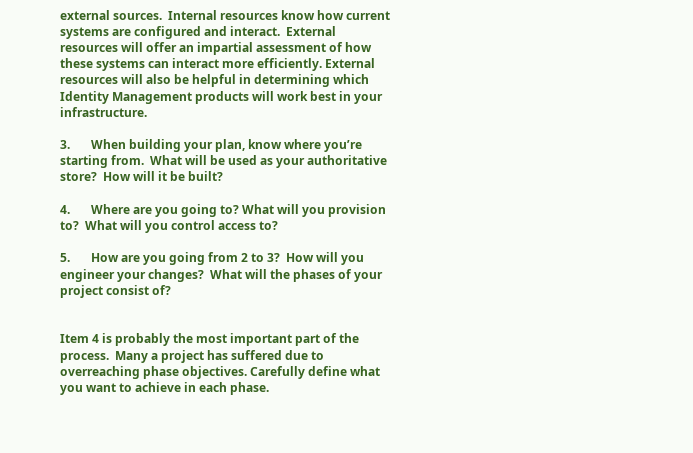external sources.  Internal resources know how current systems are configured and interact.  External resources will offer an impartial assessment of how these systems can interact more efficiently. External resources will also be helpful in determining which Identity Management products will work best in your infrastructure.

3.       When building your plan, know where you’re starting from.  What will be used as your authoritative store?  How will it be built?

4.       Where are you going to? What will you provision to?  What will you control access to?

5.       How are you going from 2 to 3?  How will you engineer your changes?  What will the phases of your project consist of?


Item 4 is probably the most important part of the process.  Many a project has suffered due to overreaching phase objectives. Carefully define what you want to achieve in each phase.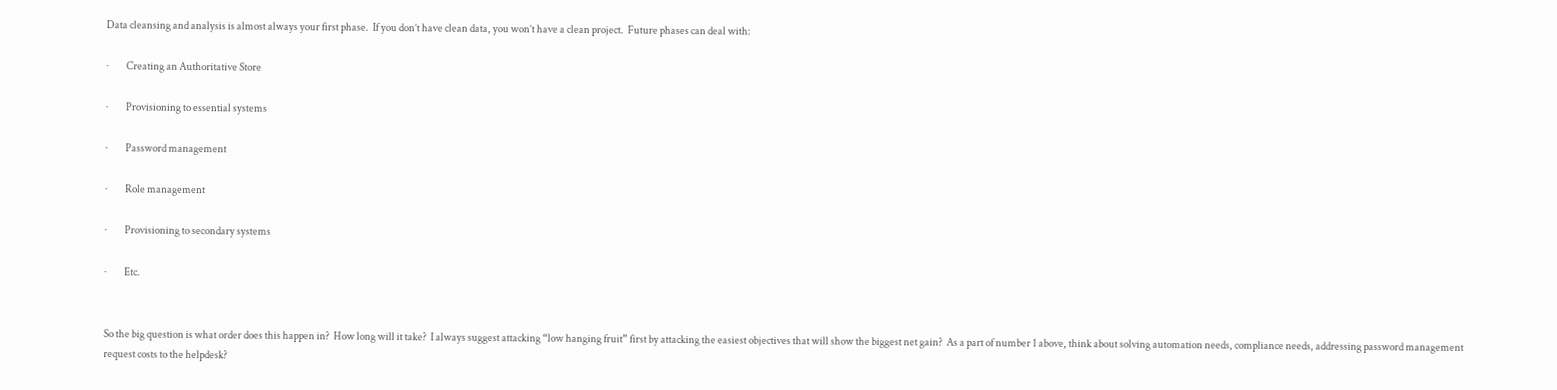Data cleansing and analysis is almost always your first phase.  If you don’t have clean data, you won’t have a clean project.  Future phases can deal with:

·         Creating an Authoritative Store

·         Provisioning to essential systems

·         Password management

·         Role management

·         Provisioning to secondary systems

·         Etc.


So the big question is what order does this happen in?  How long will it take?  I always suggest attacking “low hanging fruit” first by attacking the easiest objectives that will show the biggest net gain?  As a part of number 1 above, think about solving automation needs, compliance needs, addressing password management request costs to the helpdesk?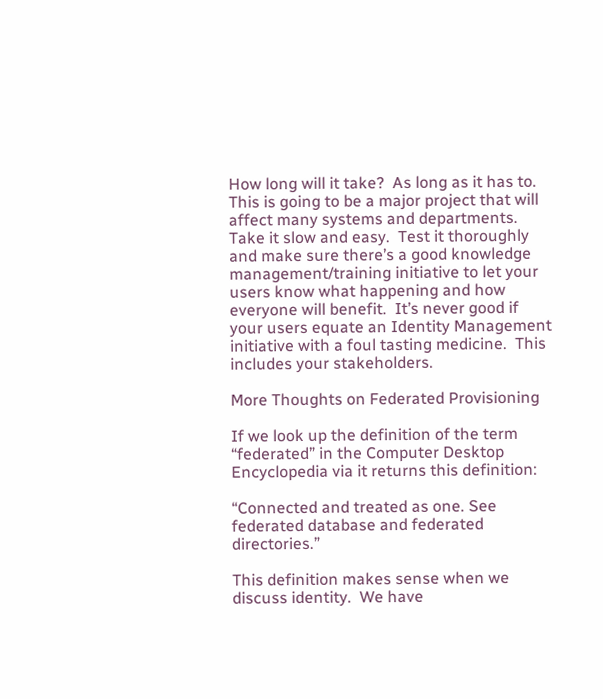How long will it take?  As long as it has to.  This is going to be a major project that will affect many systems and departments.  Take it slow and easy.  Test it thoroughly and make sure there’s a good knowledge management/training initiative to let your users know what happening and how everyone will benefit.  It’s never good if your users equate an Identity Management initiative with a foul tasting medicine.  This includes your stakeholders.

More Thoughts on Federated Provisioning

If we look up the definition of the term “federated” in the Computer Desktop Encyclopedia via it returns this definition:

“Connected and treated as one. See federated database and federated directories.”

This definition makes sense when we discuss identity.  We have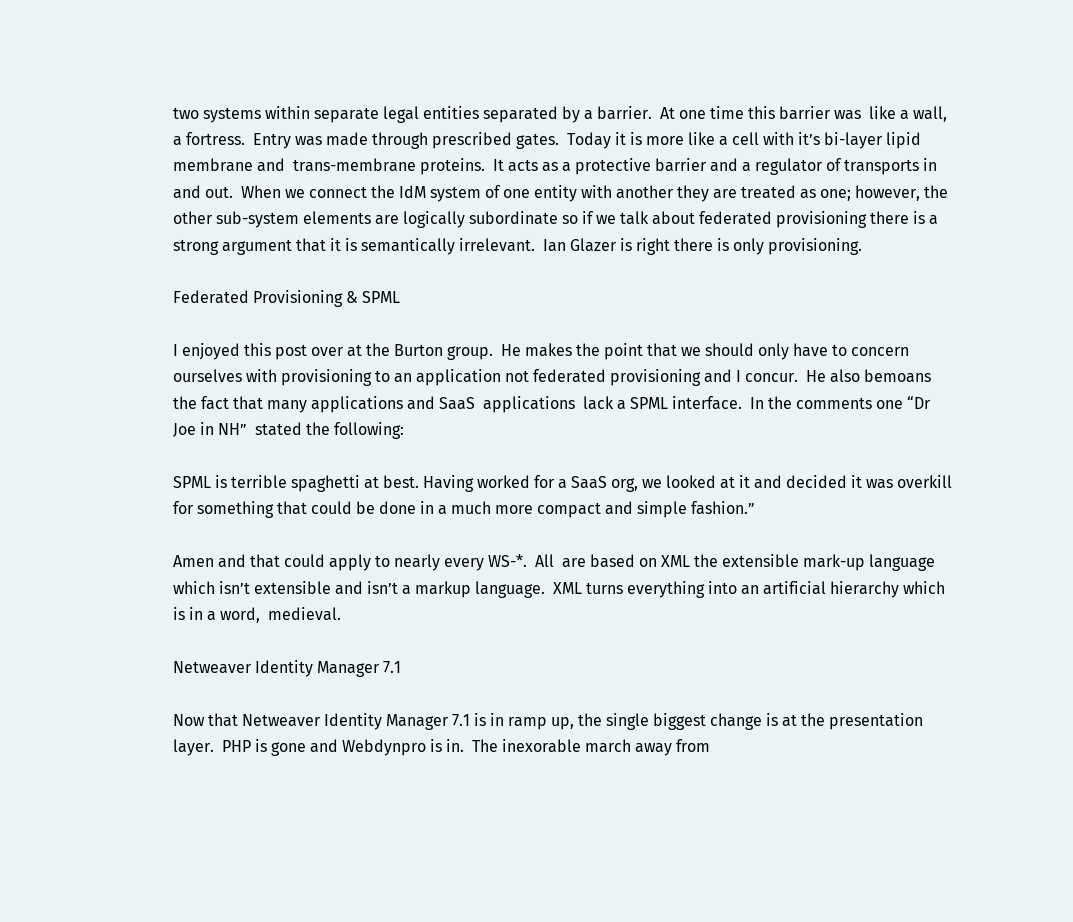two systems within separate legal entities separated by a barrier.  At one time this barrier was  like a wall, a fortress.  Entry was made through prescribed gates.  Today it is more like a cell with it’s bi-layer lipid membrane and  trans-membrane proteins.  It acts as a protective barrier and a regulator of transports in and out.  When we connect the IdM system of one entity with another they are treated as one; however, the other sub-system elements are logically subordinate so if we talk about federated provisioning there is a strong argument that it is semantically irrelevant.  Ian Glazer is right there is only provisioning.

Federated Provisioning & SPML

I enjoyed this post over at the Burton group.  He makes the point that we should only have to concern ourselves with provisioning to an application not federated provisioning and I concur.  He also bemoans the fact that many applications and SaaS  applications  lack a SPML interface.  In the comments one “Dr Joe in NH”  stated the following:

SPML is terrible spaghetti at best. Having worked for a SaaS org, we looked at it and decided it was overkill for something that could be done in a much more compact and simple fashion.”

Amen and that could apply to nearly every WS-*.  All  are based on XML the extensible mark-up language which isn’t extensible and isn’t a markup language.  XML turns everything into an artificial hierarchy which is in a word,  medieval.

Netweaver Identity Manager 7.1

Now that Netweaver Identity Manager 7.1 is in ramp up, the single biggest change is at the presentation layer.  PHP is gone and Webdynpro is in.  The inexorable march away from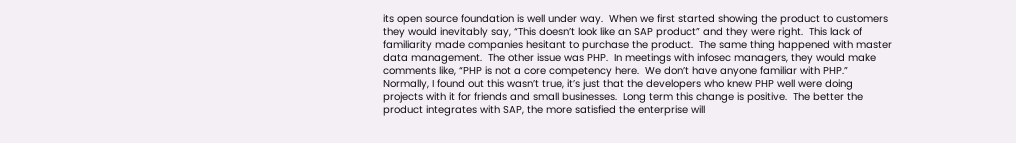its open source foundation is well under way.  When we first started showing the product to customers they would inevitably say, “This doesn’t look like an SAP product” and they were right.  This lack of familiarity made companies hesitant to purchase the product.  The same thing happened with master data management.  The other issue was PHP.  In meetings with infosec managers, they would make comments like, “PHP is not a core competency here.  We don’t have anyone familiar with PHP.”    Normally, I found out this wasn’t true, it’s just that the developers who knew PHP well were doing projects with it for friends and small businesses.  Long term this change is positive.  The better the product integrates with SAP, the more satisfied the enterprise will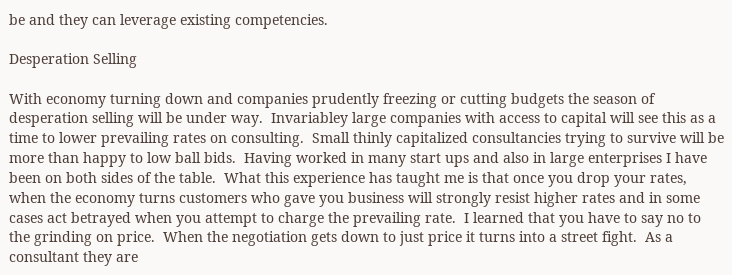be and they can leverage existing competencies.

Desperation Selling

With economy turning down and companies prudently freezing or cutting budgets the season of desperation selling will be under way.  Invariabley large companies with access to capital will see this as a time to lower prevailing rates on consulting.  Small thinly capitalized consultancies trying to survive will be more than happy to low ball bids.  Having worked in many start ups and also in large enterprises I have been on both sides of the table.  What this experience has taught me is that once you drop your rates, when the economy turns customers who gave you business will strongly resist higher rates and in some cases act betrayed when you attempt to charge the prevailing rate.  I learned that you have to say no to the grinding on price.  When the negotiation gets down to just price it turns into a street fight.  As a consultant they are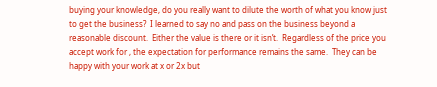buying your knowledge, do you really want to dilute the worth of what you know just to get the business?  I learned to say no and pass on the business beyond a reasonable discount.  Either the value is there or it isn’t.  Regardless of the price you accept work for , the expectation for performance remains the same.  They can be happy with your work at x or 2x but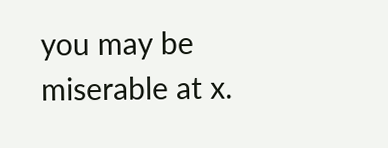you may be miserable at x.